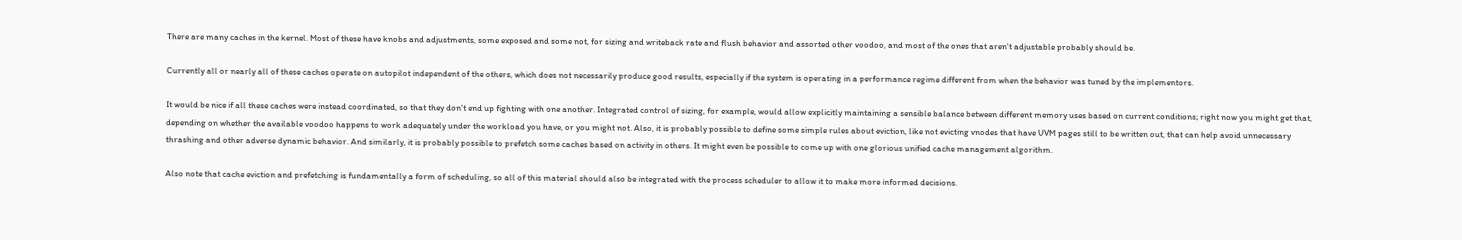There are many caches in the kernel. Most of these have knobs and adjustments, some exposed and some not, for sizing and writeback rate and flush behavior and assorted other voodoo, and most of the ones that aren't adjustable probably should be.

Currently all or nearly all of these caches operate on autopilot independent of the others, which does not necessarily produce good results, especially if the system is operating in a performance regime different from when the behavior was tuned by the implementors.

It would be nice if all these caches were instead coordinated, so that they don't end up fighting with one another. Integrated control of sizing, for example, would allow explicitly maintaining a sensible balance between different memory uses based on current conditions; right now you might get that, depending on whether the available voodoo happens to work adequately under the workload you have, or you might not. Also, it is probably possible to define some simple rules about eviction, like not evicting vnodes that have UVM pages still to be written out, that can help avoid unnecessary thrashing and other adverse dynamic behavior. And similarly, it is probably possible to prefetch some caches based on activity in others. It might even be possible to come up with one glorious unified cache management algorithm.

Also note that cache eviction and prefetching is fundamentally a form of scheduling, so all of this material should also be integrated with the process scheduler to allow it to make more informed decisions.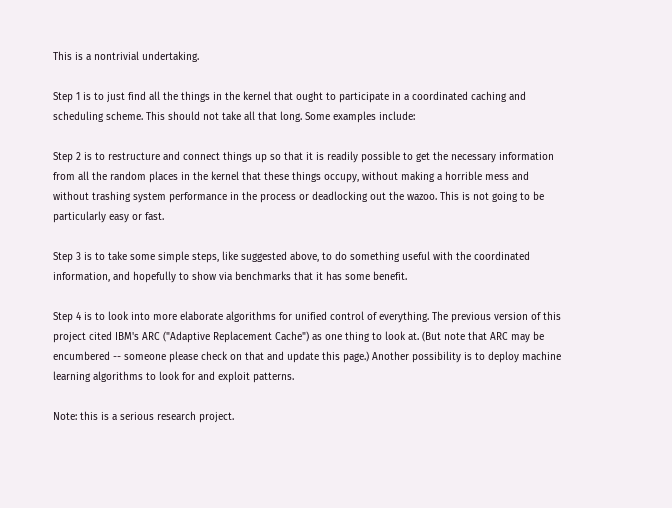This is a nontrivial undertaking.

Step 1 is to just find all the things in the kernel that ought to participate in a coordinated caching and scheduling scheme. This should not take all that long. Some examples include:

Step 2 is to restructure and connect things up so that it is readily possible to get the necessary information from all the random places in the kernel that these things occupy, without making a horrible mess and without trashing system performance in the process or deadlocking out the wazoo. This is not going to be particularly easy or fast.

Step 3 is to take some simple steps, like suggested above, to do something useful with the coordinated information, and hopefully to show via benchmarks that it has some benefit.

Step 4 is to look into more elaborate algorithms for unified control of everything. The previous version of this project cited IBM's ARC ("Adaptive Replacement Cache") as one thing to look at. (But note that ARC may be encumbered -- someone please check on that and update this page.) Another possibility is to deploy machine learning algorithms to look for and exploit patterns.

Note: this is a serious research project.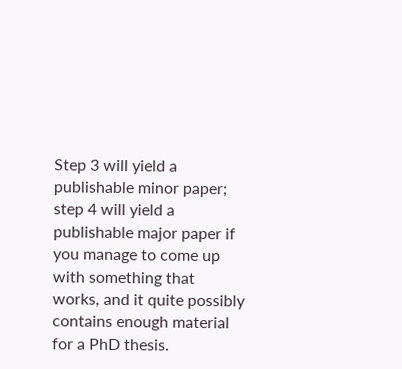Step 3 will yield a publishable minor paper; step 4 will yield a publishable major paper if you manage to come up with something that works, and it quite possibly contains enough material for a PhD thesis.